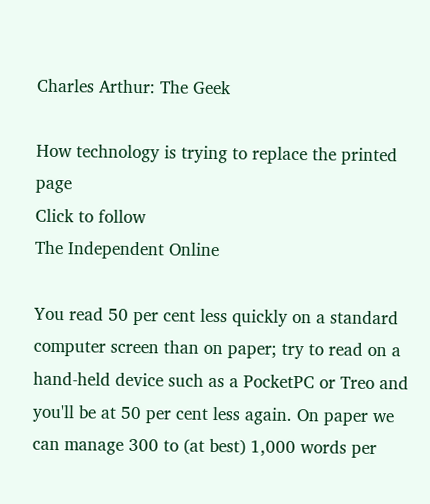Charles Arthur: The Geek

How technology is trying to replace the printed page
Click to follow
The Independent Online

You read 50 per cent less quickly on a standard computer screen than on paper; try to read on a hand-held device such as a PocketPC or Treo and you'll be at 50 per cent less again. On paper we can manage 300 to (at best) 1,000 words per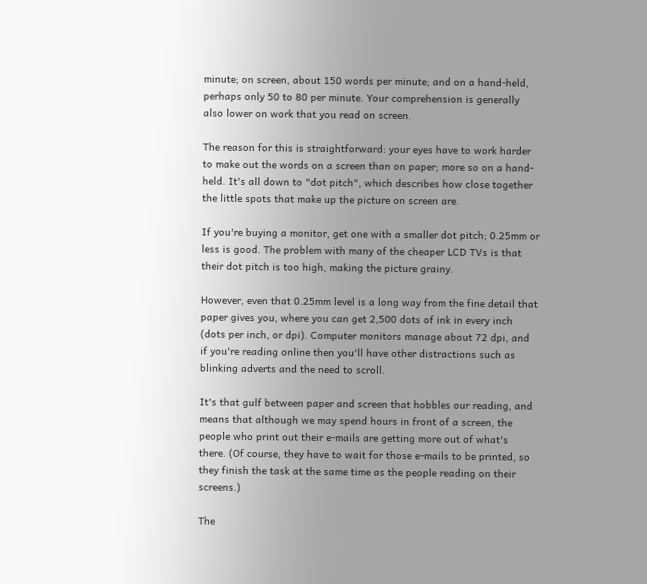minute; on screen, about 150 words per minute; and on a hand-held, perhaps only 50 to 80 per minute. Your comprehension is generally also lower on work that you read on screen.

The reason for this is straightforward: your eyes have to work harder to make out the words on a screen than on paper; more so on a hand-held. It's all down to "dot pitch", which describes how close together the little spots that make up the picture on screen are.

If you're buying a monitor, get one with a smaller dot pitch; 0.25mm or less is good. The problem with many of the cheaper LCD TVs is that their dot pitch is too high, making the picture grainy.

However, even that 0.25mm level is a long way from the fine detail that paper gives you, where you can get 2,500 dots of ink in every inch (dots per inch, or dpi). Computer monitors manage about 72 dpi, and if you're reading online then you'll have other distractions such as blinking adverts and the need to scroll.

It's that gulf between paper and screen that hobbles our reading, and means that although we may spend hours in front of a screen, the people who print out their e-mails are getting more out of what's there. (Of course, they have to wait for those e-mails to be printed, so they finish the task at the same time as the people reading on their screens.)

The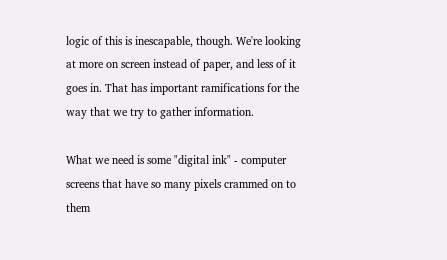logic of this is inescapable, though. We're looking at more on screen instead of paper, and less of it goes in. That has important ramifications for the way that we try to gather information.

What we need is some "digital ink" - computer screens that have so many pixels crammed on to them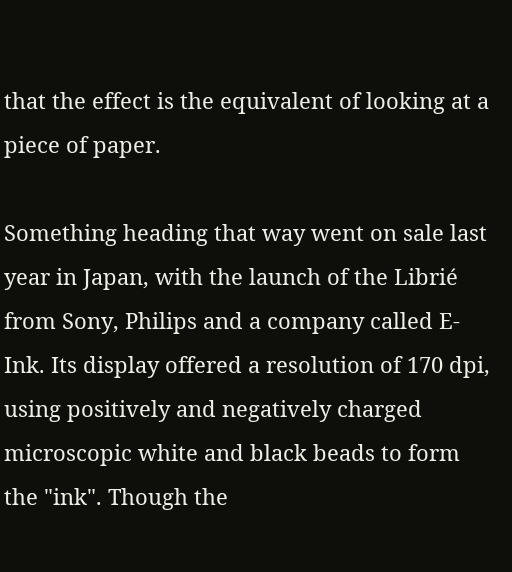that the effect is the equivalent of looking at a piece of paper.

Something heading that way went on sale last year in Japan, with the launch of the Librié from Sony, Philips and a company called E-Ink. Its display offered a resolution of 170 dpi, using positively and negatively charged microscopic white and black beads to form the "ink". Though the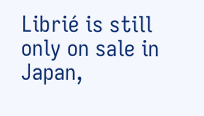Librié is still only on sale in Japan,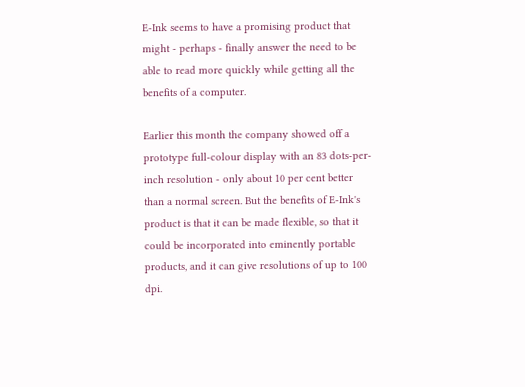E-Ink seems to have a promising product that might - perhaps - finally answer the need to be able to read more quickly while getting all the benefits of a computer.

Earlier this month the company showed off a prototype full-colour display with an 83 dots-per-inch resolution - only about 10 per cent better than a normal screen. But the benefits of E-Ink's product is that it can be made flexible, so that it could be incorporated into eminently portable products, and it can give resolutions of up to 100 dpi.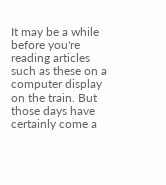It may be a while before you're reading articles such as these on a computer display on the train. But those days have certainly come a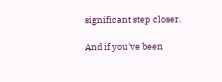significant step closer.

And if you've been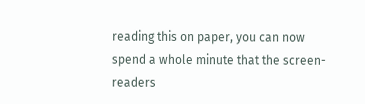reading this on paper, you can now spend a whole minute that the screen-readers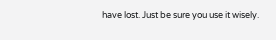have lost. Just be sure you use it wisely.